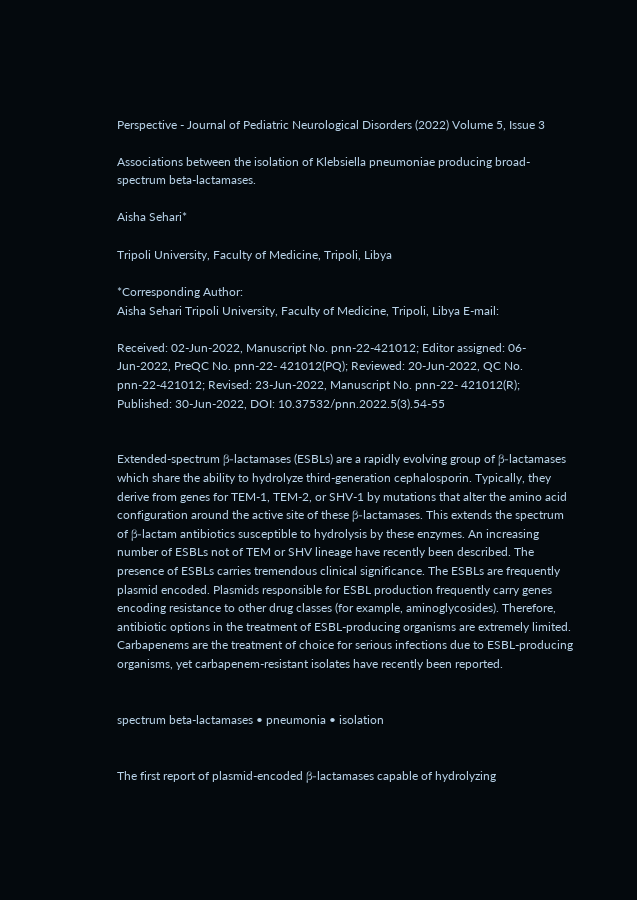Perspective - Journal of Pediatric Neurological Disorders (2022) Volume 5, Issue 3

Associations between the isolation of Klebsiella pneumoniae producing broad-spectrum beta-lactamases.

Aisha Sehari*

Tripoli University, Faculty of Medicine, Tripoli, Libya

*Corresponding Author:
Aisha Sehari Tripoli University, Faculty of Medicine, Tripoli, Libya E-mail:

Received: 02-Jun-2022, Manuscript No. pnn-22-421012; Editor assigned: 06-Jun-2022, PreQC No. pnn-22- 421012(PQ); Reviewed: 20-Jun-2022, QC No. pnn-22-421012; Revised: 23-Jun-2022, Manuscript No. pnn-22- 421012(R); Published: 30-Jun-2022, DOI: 10.37532/pnn.2022.5(3).54-55


Extended-spectrum β-lactamases (ESBLs) are a rapidly evolving group of β-lactamases which share the ability to hydrolyze third-generation cephalosporin. Typically, they derive from genes for TEM-1, TEM-2, or SHV-1 by mutations that alter the amino acid configuration around the active site of these β-lactamases. This extends the spectrum of β-lactam antibiotics susceptible to hydrolysis by these enzymes. An increasing number of ESBLs not of TEM or SHV lineage have recently been described. The presence of ESBLs carries tremendous clinical significance. The ESBLs are frequently plasmid encoded. Plasmids responsible for ESBL production frequently carry genes encoding resistance to other drug classes (for example, aminoglycosides). Therefore, antibiotic options in the treatment of ESBL-producing organisms are extremely limited. Carbapenems are the treatment of choice for serious infections due to ESBL-producing organisms, yet carbapenem-resistant isolates have recently been reported.


spectrum beta-lactamases • pneumonia • isolation


The first report of plasmid-encoded β-lactamases capable of hydrolyzing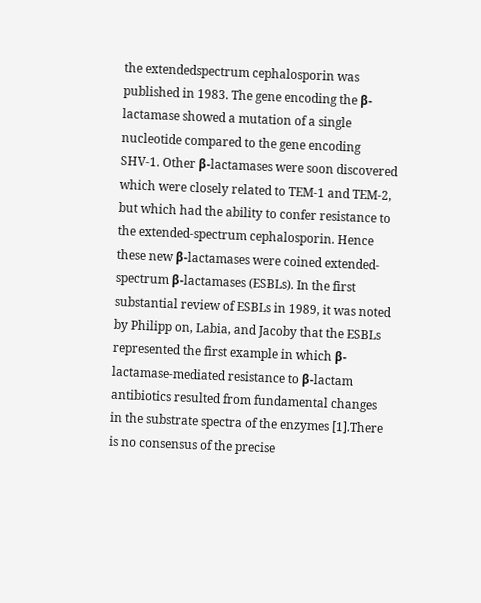the extendedspectrum cephalosporin was published in 1983. The gene encoding the β-lactamase showed a mutation of a single nucleotide compared to the gene encoding SHV-1. Other β-lactamases were soon discovered which were closely related to TEM-1 and TEM-2, but which had the ability to confer resistance to the extended-spectrum cephalosporin. Hence these new β-lactamases were coined extended-spectrum β-lactamases (ESBLs). In the first substantial review of ESBLs in 1989, it was noted by Philipp on, Labia, and Jacoby that the ESBLs represented the first example in which β-lactamase-mediated resistance to β-lactam antibiotics resulted from fundamental changes in the substrate spectra of the enzymes [1].There is no consensus of the precise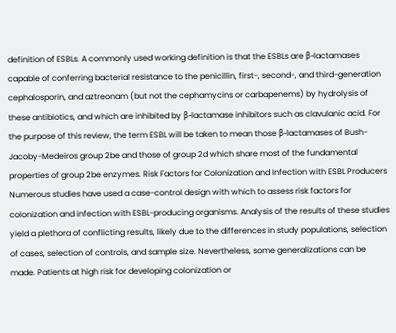definition of ESBLs. A commonly used working definition is that the ESBLs are β-lactamases capable of conferring bacterial resistance to the penicillin, first-, second-, and third-generation cephalosporin, and aztreonam (but not the cephamycins or carbapenems) by hydrolysis of these antibiotics, and which are inhibited by β-lactamase inhibitors such as clavulanic acid. For the purpose of this review, the term ESBL will be taken to mean those β-lactamases of Bush-Jacoby-Medeiros group 2be and those of group 2d which share most of the fundamental properties of group 2be enzymes. Risk Factors for Colonization and Infection with ESBL Producers Numerous studies have used a case-control design with which to assess risk factors for colonization and infection with ESBL-producing organisms. Analysis of the results of these studies yield a plethora of conflicting results, likely due to the differences in study populations, selection of cases, selection of controls, and sample size. Nevertheless, some generalizations can be made. Patients at high risk for developing colonization or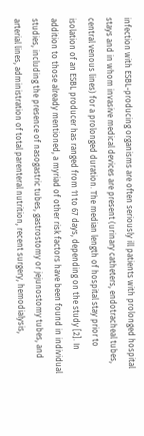infection with ESBL-producing organisms are often seriously ill patients with prolonged hospital stays and in whom invasive medical devices are present (urinary catheters, endotracheal tubes, central venous lines) for a prolonged duration. The median length of hospital stay prior to isolation of an ESBL producer has ranged from 11 to 67 days, depending on the study [2]. In addition to those already mentioned, a myriad of other risk factors have been found in individual studies, including the presence of nasogastric tubes, gastrostomy or jejunostomy tubes, and arterial lines, administration of total parenteral nutrition, recent surgery, hemodialysis,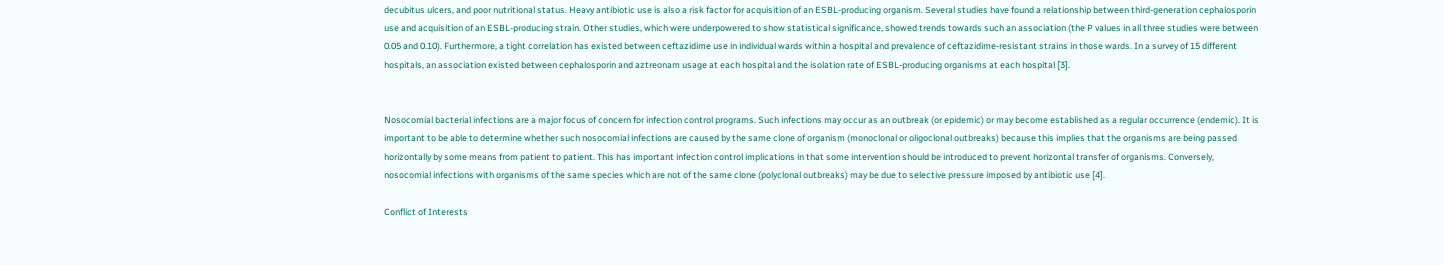decubitus ulcers, and poor nutritional status. Heavy antibiotic use is also a risk factor for acquisition of an ESBL-producing organism. Several studies have found a relationship between third-generation cephalosporin use and acquisition of an ESBL-producing strain. Other studies, which were underpowered to show statistical significance, showed trends towards such an association (the P values in all three studies were between 0.05 and 0.10). Furthermore, a tight correlation has existed between ceftazidime use in individual wards within a hospital and prevalence of ceftazidime-resistant strains in those wards. In a survey of 15 different hospitals, an association existed between cephalosporin and aztreonam usage at each hospital and the isolation rate of ESBL-producing organisms at each hospital [3].


Nosocomial bacterial infections are a major focus of concern for infection control programs. Such infections may occur as an outbreak (or epidemic) or may become established as a regular occurrence (endemic). It is important to be able to determine whether such nosocomial infections are caused by the same clone of organism (monoclonal or oligoclonal outbreaks) because this implies that the organisms are being passed horizontally by some means from patient to patient. This has important infection control implications in that some intervention should be introduced to prevent horizontal transfer of organisms. Conversely, nosocomial infections with organisms of the same species which are not of the same clone (polyclonal outbreaks) may be due to selective pressure imposed by antibiotic use [4].

Conflict of Interests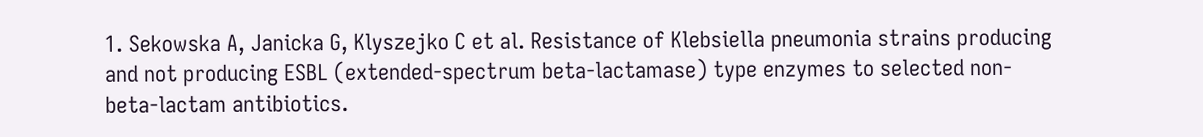1. Sekowska A, Janicka G, Klyszejko C et al. Resistance of Klebsiella pneumonia strains producing and not producing ESBL (extended-spectrum beta-lactamase) type enzymes to selected non-beta-lactam antibiotics.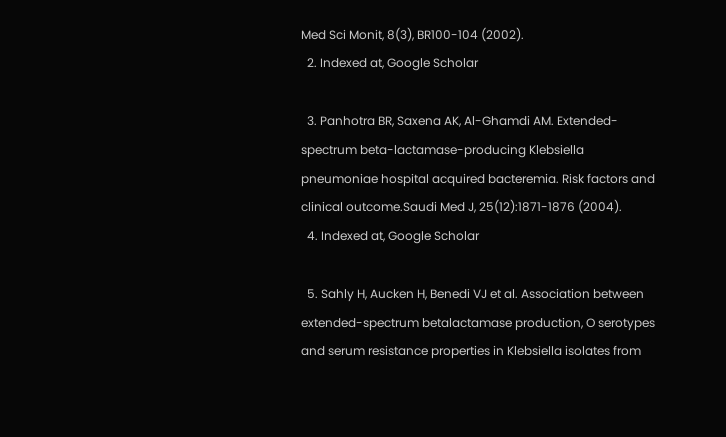Med Sci Monit, 8(3), BR100-104 (2002).
  2. Indexed at, Google Scholar

  3. Panhotra BR, Saxena AK, Al-Ghamdi AM. Extended-spectrum beta-lactamase-producing Klebsiella pneumoniae hospital acquired bacteremia. Risk factors and clinical outcome.Saudi Med J, 25(12):1871-1876 (2004).
  4. Indexed at, Google Scholar

  5. Sahly H, Aucken H, Benedi VJ et al. Association between extended-spectrum betalactamase production, O serotypes and serum resistance properties in Klebsiella isolates from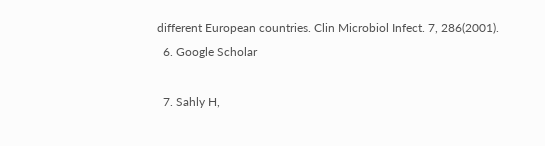different European countries. Clin Microbiol Infect. 7, 286(2001).
  6. Google Scholar

  7. Sahly H,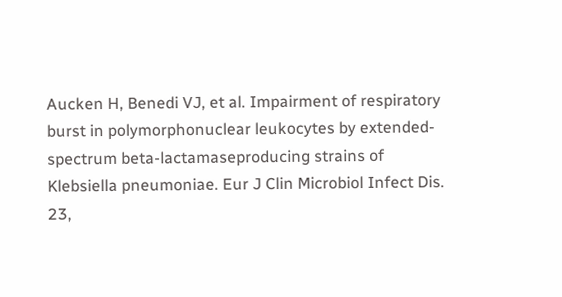Aucken H, Benedi VJ, et al. Impairment of respiratory burst in polymorphonuclear leukocytes by extended-spectrum beta-lactamaseproducing strains of Klebsiella pneumoniae. Eur J Clin Microbiol Infect Dis. 23,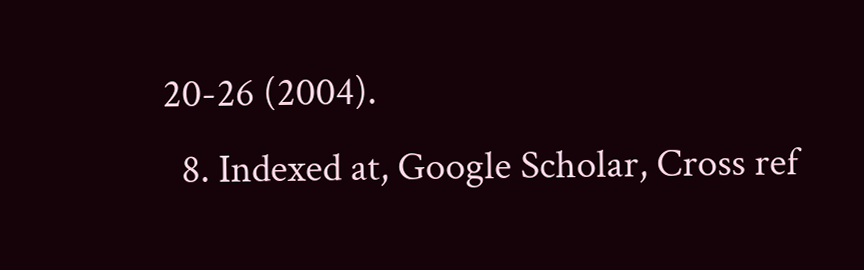20-26 (2004).
  8. Indexed at, Google Scholar, Cross ref